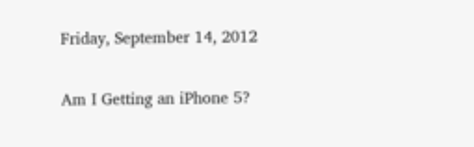Friday, September 14, 2012

Am I Getting an iPhone 5?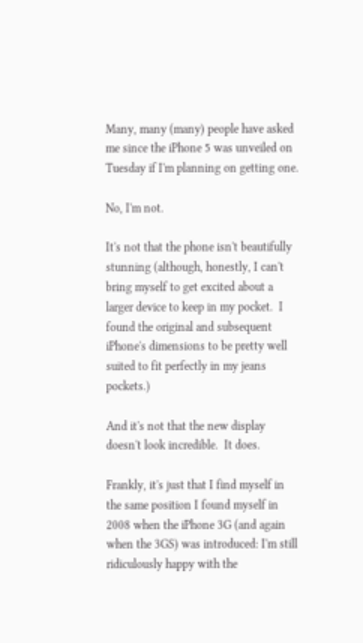Many, many (many) people have asked me since the iPhone 5 was unveiled on Tuesday if I'm planning on getting one.

No, I'm not.

It's not that the phone isn't beautifully stunning (although, honestly, I can't bring myself to get excited about a larger device to keep in my pocket.  I found the original and subsequent iPhone's dimensions to be pretty well suited to fit perfectly in my jeans pockets.)

And it's not that the new display doesn't look incredible.  It does.

Frankly, it's just that I find myself in the same position I found myself in 2008 when the iPhone 3G (and again when the 3GS) was introduced: I'm still ridiculously happy with the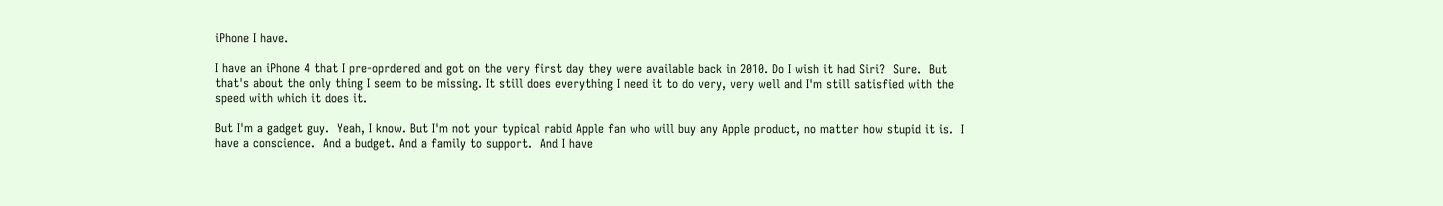iPhone I have.

I have an iPhone 4 that I pre-oprdered and got on the very first day they were available back in 2010. Do I wish it had Siri?  Sure.  But that's about the only thing I seem to be missing. It still does everything I need it to do very, very well and I'm still satisfied with the speed with which it does it.

But I'm a gadget guy.  Yeah, I know. But I'm not your typical rabid Apple fan who will buy any Apple product, no matter how stupid it is.  I have a conscience.  And a budget. And a family to support.  And I have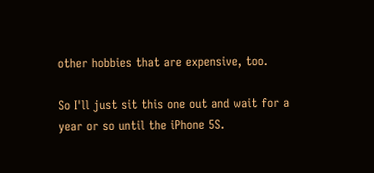other hobbies that are expensive, too.

So I'll just sit this one out and wait for a year or so until the iPhone 5S.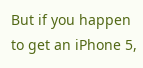But if you happen to get an iPhone 5,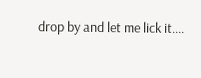drop by and let me lick it....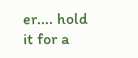er.... hold it for a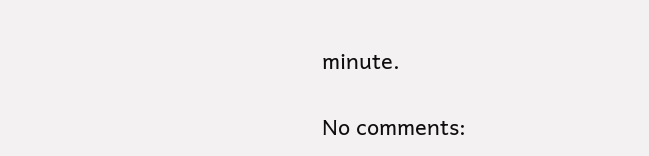minute.

No comments: